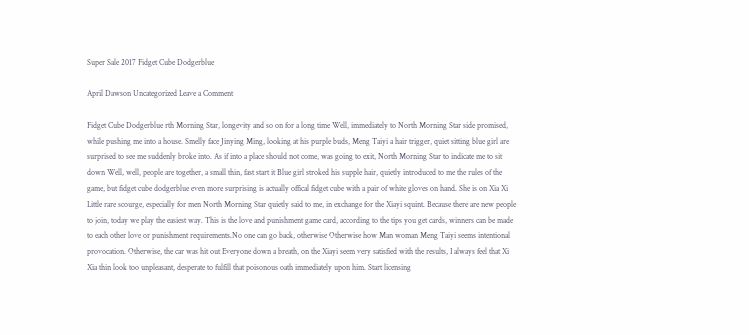Super Sale 2017 Fidget Cube Dodgerblue

April Dawson Uncategorized Leave a Comment

Fidget Cube Dodgerblue rth Morning Star, longevity and so on for a long time Well, immediately to North Morning Star side promised, while pushing me into a house. Smelly face Jinying Ming, looking at his purple buds, Meng Taiyi a hair trigger, quiet sitting blue girl are surprised to see me suddenly broke into. As if into a place should not come, was going to exit, North Morning Star to indicate me to sit down Well, well, people are together, a small thin, fast start it Blue girl stroked his supple hair, quietly introduced to me the rules of the game, but fidget cube dodgerblue even more surprising is actually offical fidget cube with a pair of white gloves on hand. She is on Xia Xi Little rare scourge, especially for men North Morning Star quietly said to me, in exchange for the Xiayi squint. Because there are new people to join, today we play the easiest way. This is the love and punishment game card, according to the tips you get cards, winners can be made to each other love or punishment requirements.No one can go back, otherwise Otherwise how Man woman Meng Taiyi seems intentional provocation. Otherwise, the car was hit out Everyone down a breath, on the Xiayi seem very satisfied with the results, I always feel that Xi Xia thin look too unpleasant, desperate to fulfill that poisonous oath immediately upon him. Start licensing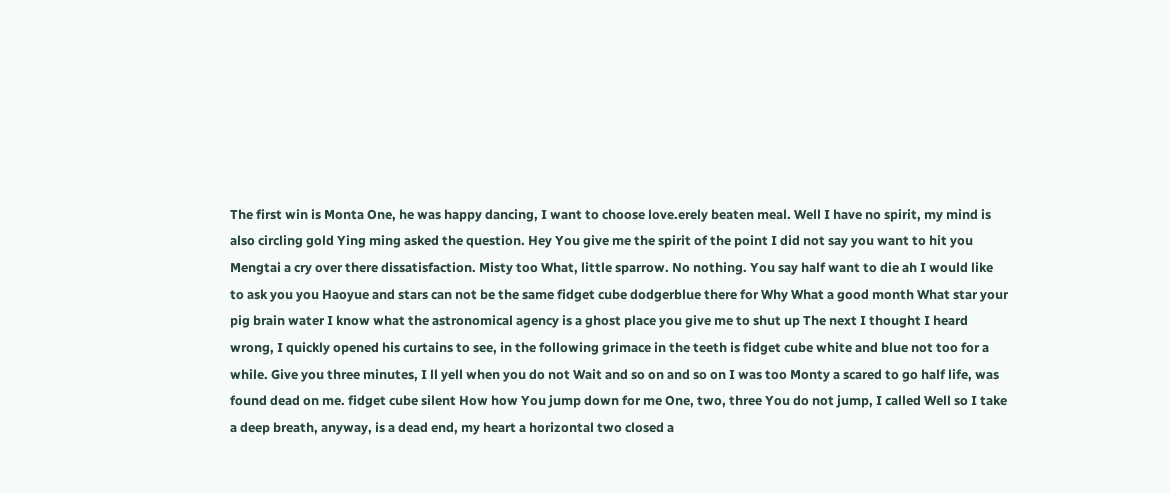The first win is Monta One, he was happy dancing, I want to choose love.erely beaten meal. Well I have no spirit, my mind is also circling gold Ying ming asked the question. Hey You give me the spirit of the point I did not say you want to hit you Mengtai a cry over there dissatisfaction. Misty too What, little sparrow. No nothing. You say half want to die ah I would like to ask you you Haoyue and stars can not be the same fidget cube dodgerblue there for Why What a good month What star your pig brain water I know what the astronomical agency is a ghost place you give me to shut up The next I thought I heard wrong, I quickly opened his curtains to see, in the following grimace in the teeth is fidget cube white and blue not too for a while. Give you three minutes, I ll yell when you do not Wait and so on and so on I was too Monty a scared to go half life, was found dead on me. fidget cube silent How how You jump down for me One, two, three You do not jump, I called Well so I take a deep breath, anyway, is a dead end, my heart a horizontal two closed a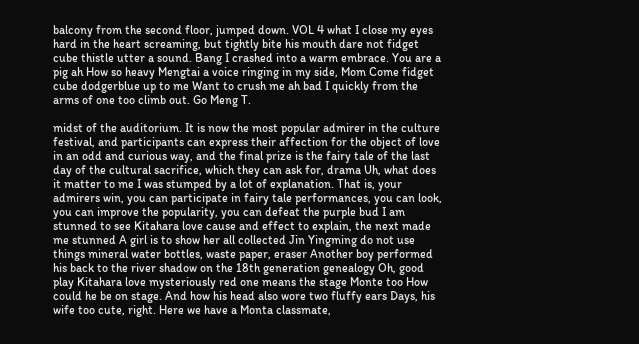balcony from the second floor, jumped down. VOL 4 what I close my eyes hard in the heart screaming, but tightly bite his mouth dare not fidget cube thistle utter a sound. Bang I crashed into a warm embrace. You are a pig ah How so heavy Mengtai a voice ringing in my side, Mom Come fidget cube dodgerblue up to me Want to crush me ah bad I quickly from the arms of one too climb out. Go Meng T.

midst of the auditorium. It is now the most popular admirer in the culture festival, and participants can express their affection for the object of love in an odd and curious way, and the final prize is the fairy tale of the last day of the cultural sacrifice, which they can ask for, drama Uh, what does it matter to me I was stumped by a lot of explanation. That is, your admirers win, you can participate in fairy tale performances, you can look, you can improve the popularity, you can defeat the purple bud I am stunned to see Kitahara love cause and effect to explain, the next made me stunned A girl is to show her all collected Jin Yingming do not use things mineral water bottles, waste paper, eraser Another boy performed his back to the river shadow on the 18th generation genealogy Oh, good play Kitahara love mysteriously red one means the stage Monte too How could he be on stage. And how his head also wore two fluffy ears Days, his wife too cute, right. Here we have a Monta classmate,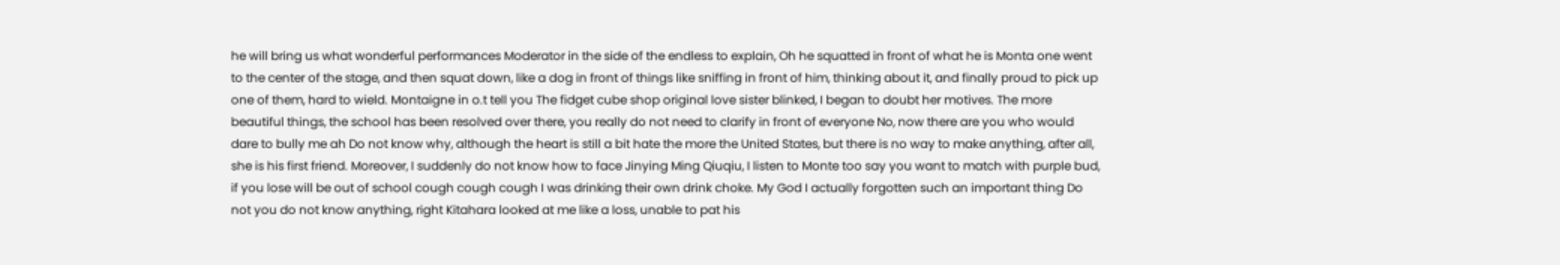he will bring us what wonderful performances Moderator in the side of the endless to explain, Oh he squatted in front of what he is Monta one went to the center of the stage, and then squat down, like a dog in front of things like sniffing in front of him, thinking about it, and finally proud to pick up one of them, hard to wield. Montaigne in o.t tell you The fidget cube shop original love sister blinked, I began to doubt her motives. The more beautiful things, the school has been resolved over there, you really do not need to clarify in front of everyone No, now there are you who would dare to bully me ah Do not know why, although the heart is still a bit hate the more the United States, but there is no way to make anything, after all, she is his first friend. Moreover, I suddenly do not know how to face Jinying Ming Qiuqiu, I listen to Monte too say you want to match with purple bud, if you lose will be out of school cough cough cough I was drinking their own drink choke. My God I actually forgotten such an important thing Do not you do not know anything, right Kitahara looked at me like a loss, unable to pat his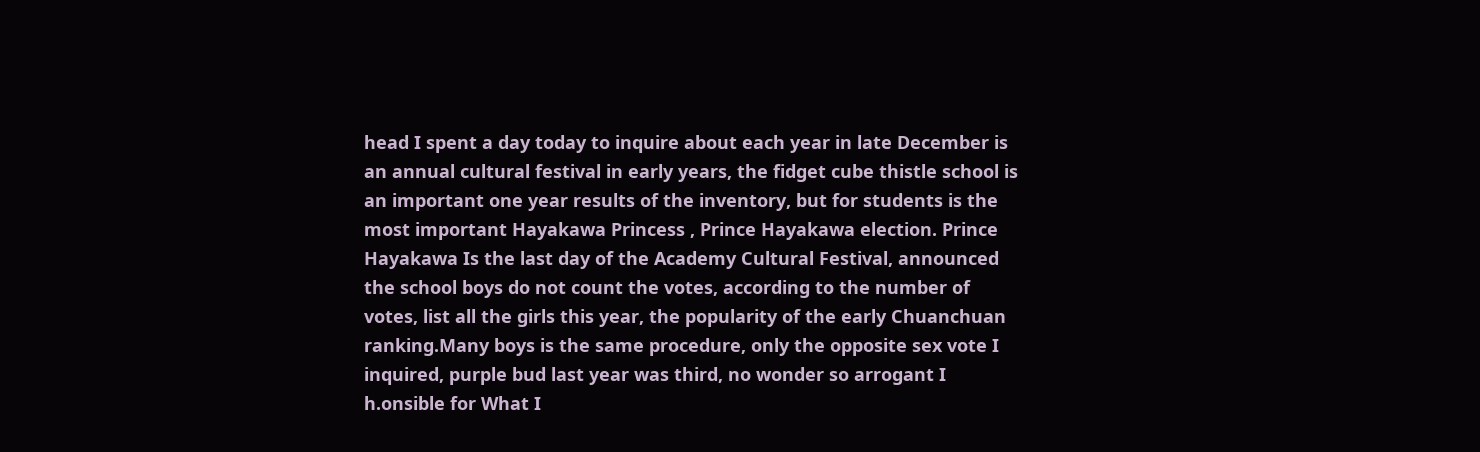head I spent a day today to inquire about each year in late December is an annual cultural festival in early years, the fidget cube thistle school is an important one year results of the inventory, but for students is the most important Hayakawa Princess , Prince Hayakawa election. Prince Hayakawa Is the last day of the Academy Cultural Festival, announced the school boys do not count the votes, according to the number of votes, list all the girls this year, the popularity of the early Chuanchuan ranking.Many boys is the same procedure, only the opposite sex vote I inquired, purple bud last year was third, no wonder so arrogant I h.onsible for What I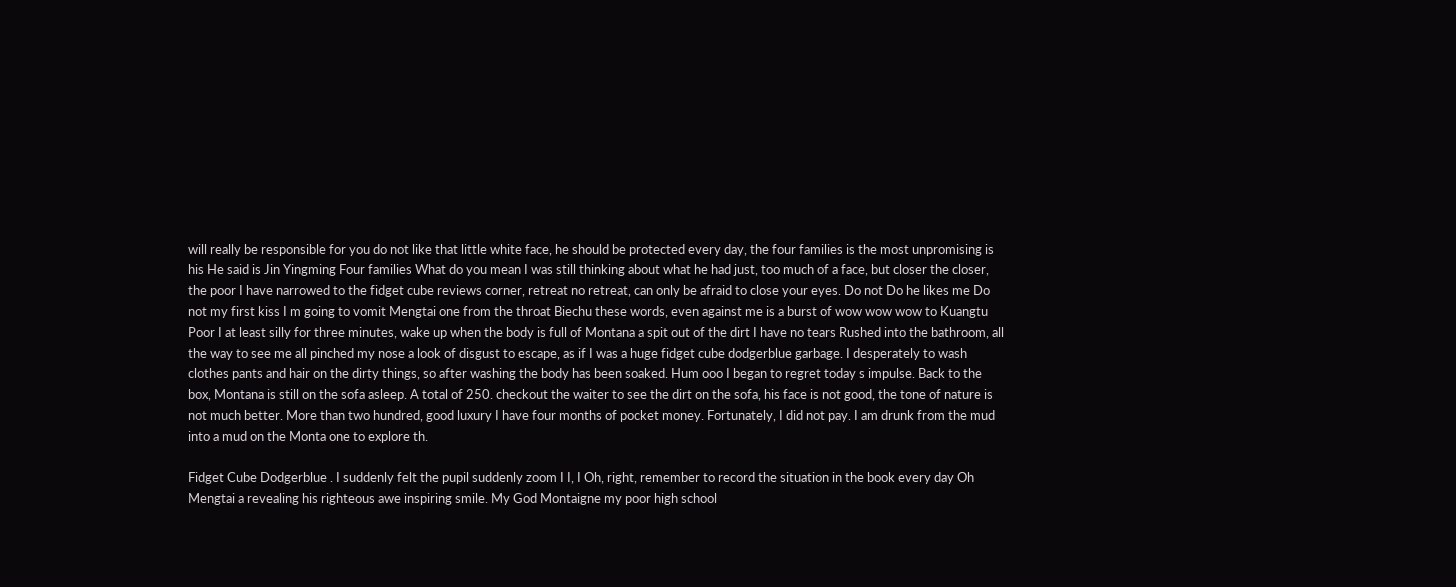will really be responsible for you do not like that little white face, he should be protected every day, the four families is the most unpromising is his He said is Jin Yingming Four families What do you mean I was still thinking about what he had just, too much of a face, but closer the closer, the poor I have narrowed to the fidget cube reviews corner, retreat no retreat, can only be afraid to close your eyes. Do not Do he likes me Do not my first kiss I m going to vomit Mengtai one from the throat Biechu these words, even against me is a burst of wow wow wow to Kuangtu Poor I at least silly for three minutes, wake up when the body is full of Montana a spit out of the dirt I have no tears Rushed into the bathroom, all the way to see me all pinched my nose a look of disgust to escape, as if I was a huge fidget cube dodgerblue garbage. I desperately to wash clothes pants and hair on the dirty things, so after washing the body has been soaked. Hum ooo I began to regret today s impulse. Back to the box, Montana is still on the sofa asleep. A total of 250. checkout the waiter to see the dirt on the sofa, his face is not good, the tone of nature is not much better. More than two hundred, good luxury I have four months of pocket money. Fortunately, I did not pay. I am drunk from the mud into a mud on the Monta one to explore th.

Fidget Cube Dodgerblue . I suddenly felt the pupil suddenly zoom I I, I Oh, right, remember to record the situation in the book every day Oh Mengtai a revealing his righteous awe inspiring smile. My God Montaigne my poor high school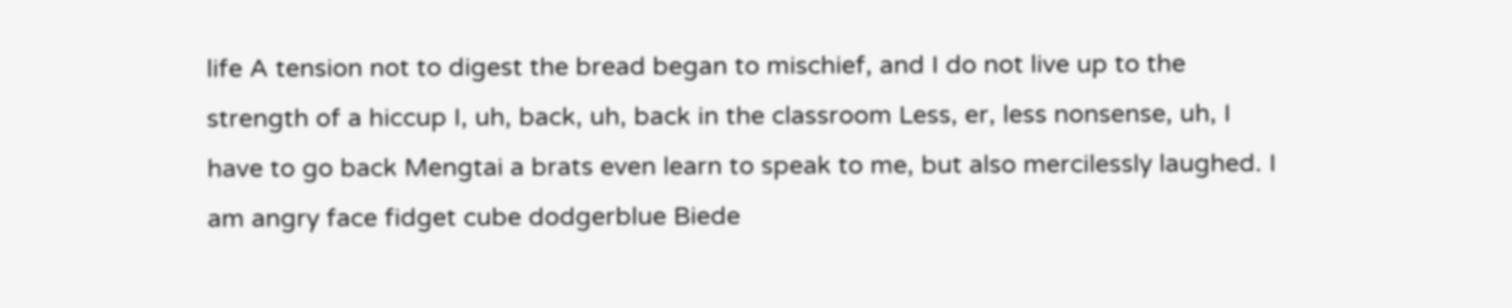life A tension not to digest the bread began to mischief, and I do not live up to the strength of a hiccup I, uh, back, uh, back in the classroom Less, er, less nonsense, uh, I have to go back Mengtai a brats even learn to speak to me, but also mercilessly laughed. I am angry face fidget cube dodgerblue Biede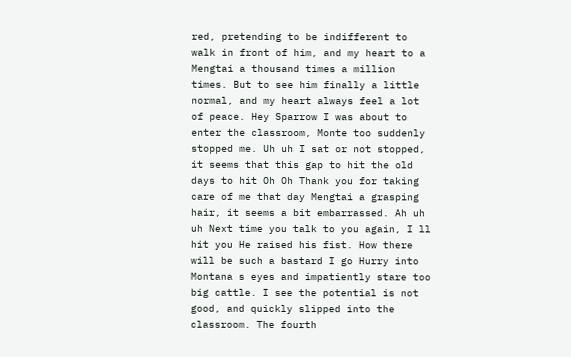red, pretending to be indifferent to walk in front of him, and my heart to a Mengtai a thousand times a million times. But to see him finally a little normal, and my heart always feel a lot of peace. Hey Sparrow I was about to enter the classroom, Monte too suddenly stopped me. Uh uh I sat or not stopped, it seems that this gap to hit the old days to hit Oh Oh Thank you for taking care of me that day Mengtai a grasping hair, it seems a bit embarrassed. Ah uh uh Next time you talk to you again, I ll hit you He raised his fist. How there will be such a bastard I go Hurry into Montana s eyes and impatiently stare too big cattle. I see the potential is not good, and quickly slipped into the classroom. The fourth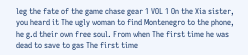leg the fate of the game chase gear 1 VOL 1 On the Xia sister, you heard it The ugly woman to find Montenegro to the phone, he g.d their own free soul. From when The first time he was dead to save to gas The first time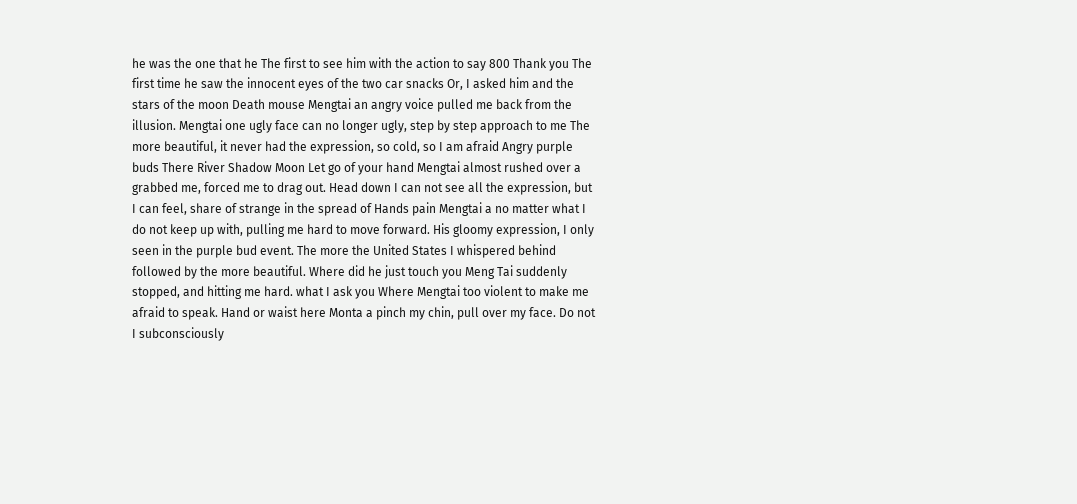he was the one that he The first to see him with the action to say 800 Thank you The first time he saw the innocent eyes of the two car snacks Or, I asked him and the stars of the moon Death mouse Mengtai an angry voice pulled me back from the illusion. Mengtai one ugly face can no longer ugly, step by step approach to me The more beautiful, it never had the expression, so cold, so I am afraid Angry purple buds There River Shadow Moon Let go of your hand Mengtai almost rushed over a grabbed me, forced me to drag out. Head down I can not see all the expression, but I can feel, share of strange in the spread of Hands pain Mengtai a no matter what I do not keep up with, pulling me hard to move forward. His gloomy expression, I only seen in the purple bud event. The more the United States I whispered behind followed by the more beautiful. Where did he just touch you Meng Tai suddenly stopped, and hitting me hard. what I ask you Where Mengtai too violent to make me afraid to speak. Hand or waist here Monta a pinch my chin, pull over my face. Do not I subconsciously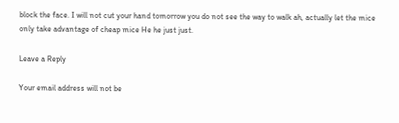block the face. I will not cut your hand tomorrow you do not see the way to walk ah, actually let the mice only take advantage of cheap mice He he just just.

Leave a Reply

Your email address will not be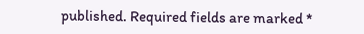published. Required fields are marked *